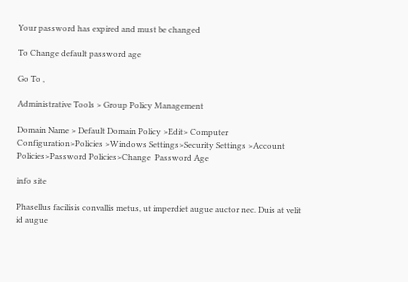Your password has expired and must be changed

To Change default password age

Go To ,

Administrative Tools > Group Policy Management

Domain Name > Default Domain Policy >Edit> Computer Configuration>Policies >Windows Settings>Security Settings >Account Policies>Password Policies>Change  Password Age

info site

Phasellus facilisis convallis metus, ut imperdiet augue auctor nec. Duis at velit id augue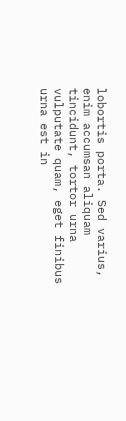lobortis porta. Sed varius, enim accumsan aliquam tincidunt, tortor urna vulputate quam, eget finibus urna est in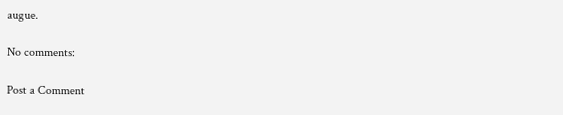augue.

No comments:

Post a Comment